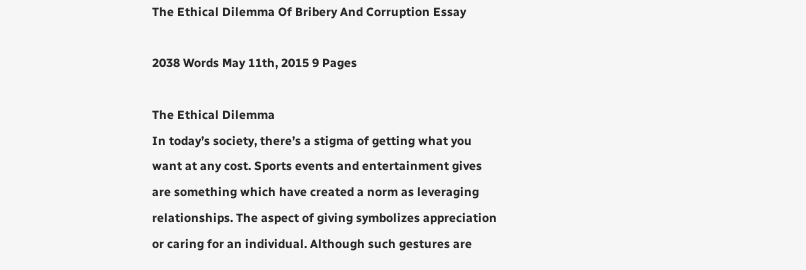The Ethical Dilemma Of Bribery And Corruption Essay

2038 Words May 11th, 2015 9 Pages

The Ethical Dilemma
In today’s society, there’s a stigma of getting what you want at any cost. Sports events and entertainment gives are something which have created a norm as leveraging relationships. The aspect of giving symbolizes appreciation or caring for an individual. Although such gestures are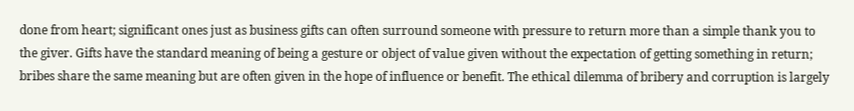done from heart; significant ones just as business gifts can often surround someone with pressure to return more than a simple thank you to the giver. Gifts have the standard meaning of being a gesture or object of value given without the expectation of getting something in return; bribes share the same meaning but are often given in the hope of influence or benefit. The ethical dilemma of bribery and corruption is largely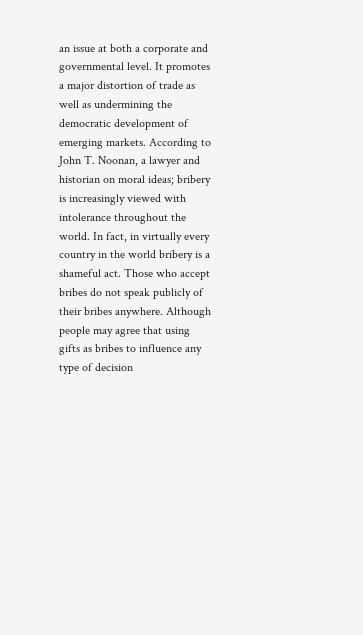an issue at both a corporate and governmental level. It promotes a major distortion of trade as well as undermining the democratic development of emerging markets. According to John T. Noonan, a lawyer and historian on moral ideas; bribery is increasingly viewed with intolerance throughout the world. In fact, in virtually every country in the world bribery is a shameful act. Those who accept bribes do not speak publicly of their bribes anywhere. Although people may agree that using gifts as bribes to influence any type of decision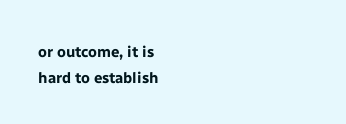or outcome, it is hard to establish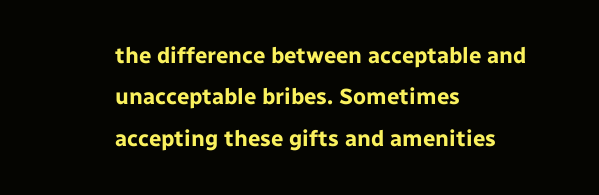the difference between acceptable and unacceptable bribes. Sometimes accepting these gifts and amenities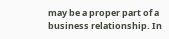may be a proper part of a business relationship. In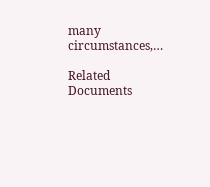many circumstances,…

Related Documents